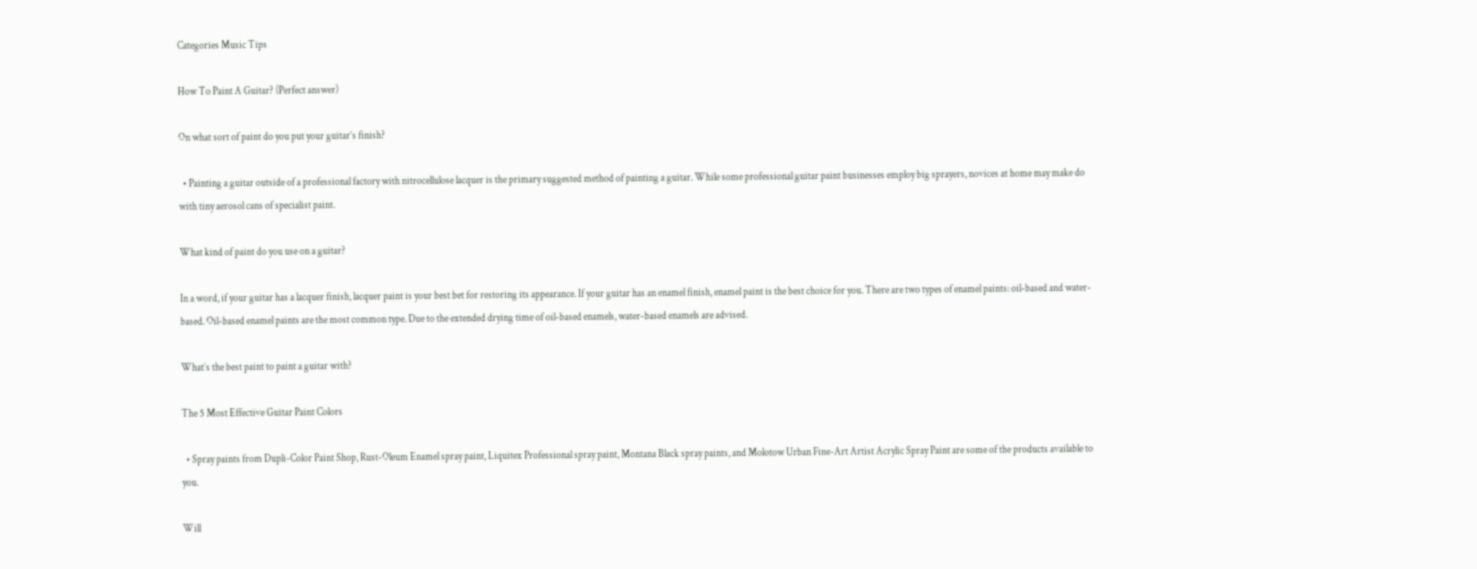Categories Music Tips

How To Paint A Guitar? (Perfect answer)

On what sort of paint do you put your guitar’s finish?

  • Painting a guitar outside of a professional factory with nitrocellulose lacquer is the primary suggested method of painting a guitar. While some professional guitar paint businesses employ big sprayers, novices at home may make do with tiny aerosol cans of specialist paint.

What kind of paint do you use on a guitar?

In a word, if your guitar has a lacquer finish, lacquer paint is your best bet for restoring its appearance. If your guitar has an enamel finish, enamel paint is the best choice for you. There are two types of enamel paints: oil-based and water-based. Oil-based enamel paints are the most common type. Due to the extended drying time of oil-based enamels, water-based enamels are advised.

What’s the best paint to paint a guitar with?

The 5 Most Effective Guitar Paint Colors

  • Spray paints from Dupli-Color Paint Shop, Rust-Oleum Enamel spray paint, Liquitex Professional spray paint, Montana Black spray paints, and Molotow Urban Fine-Art Artist Acrylic Spray Paint are some of the products available to you.

Will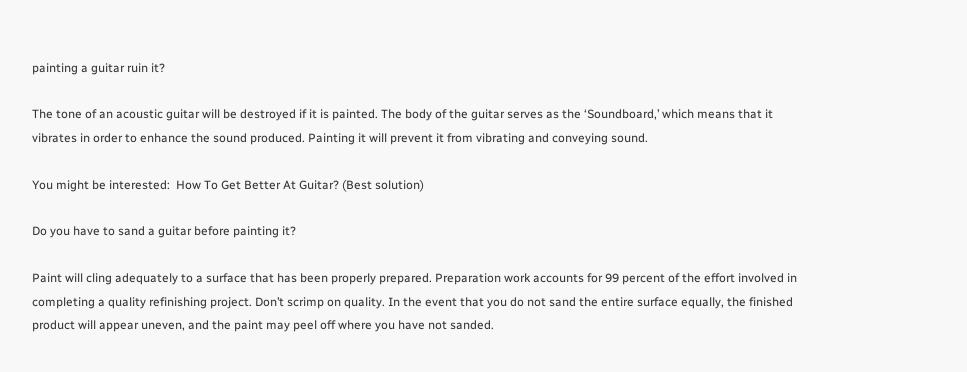painting a guitar ruin it?

The tone of an acoustic guitar will be destroyed if it is painted. The body of the guitar serves as the ‘Soundboard,’ which means that it vibrates in order to enhance the sound produced. Painting it will prevent it from vibrating and conveying sound.

You might be interested:  How To Get Better At Guitar? (Best solution)

Do you have to sand a guitar before painting it?

Paint will cling adequately to a surface that has been properly prepared. Preparation work accounts for 99 percent of the effort involved in completing a quality refinishing project. Don’t scrimp on quality. In the event that you do not sand the entire surface equally, the finished product will appear uneven, and the paint may peel off where you have not sanded.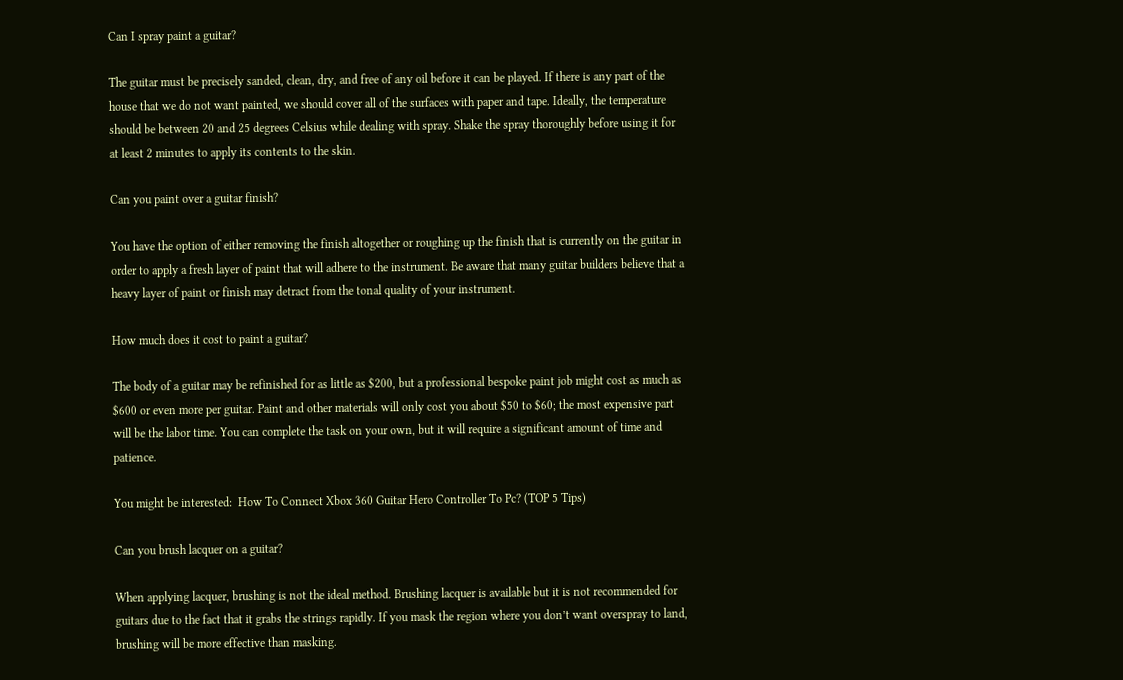Can I spray paint a guitar?

The guitar must be precisely sanded, clean, dry, and free of any oil before it can be played. If there is any part of the house that we do not want painted, we should cover all of the surfaces with paper and tape. Ideally, the temperature should be between 20 and 25 degrees Celsius while dealing with spray. Shake the spray thoroughly before using it for at least 2 minutes to apply its contents to the skin.

Can you paint over a guitar finish?

You have the option of either removing the finish altogether or roughing up the finish that is currently on the guitar in order to apply a fresh layer of paint that will adhere to the instrument. Be aware that many guitar builders believe that a heavy layer of paint or finish may detract from the tonal quality of your instrument.

How much does it cost to paint a guitar?

The body of a guitar may be refinished for as little as $200, but a professional bespoke paint job might cost as much as $600 or even more per guitar. Paint and other materials will only cost you about $50 to $60; the most expensive part will be the labor time. You can complete the task on your own, but it will require a significant amount of time and patience.

You might be interested:  How To Connect Xbox 360 Guitar Hero Controller To Pc? (TOP 5 Tips)

Can you brush lacquer on a guitar?

When applying lacquer, brushing is not the ideal method. Brushing lacquer is available but it is not recommended for guitars due to the fact that it grabs the strings rapidly. If you mask the region where you don’t want overspray to land, brushing will be more effective than masking.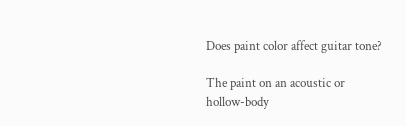Does paint color affect guitar tone?

The paint on an acoustic or hollow-body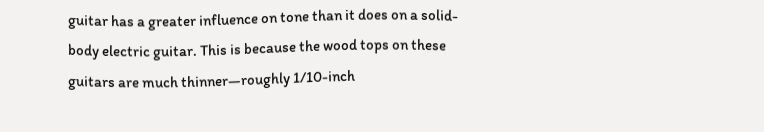guitar has a greater influence on tone than it does on a solid-body electric guitar. This is because the wood tops on these guitars are much thinner—roughly 1/10-inch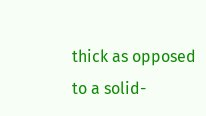thick as opposed to a solid-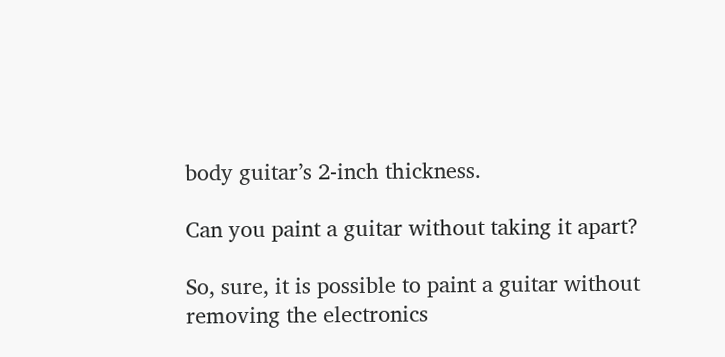body guitar’s 2-inch thickness.

Can you paint a guitar without taking it apart?

So, sure, it is possible to paint a guitar without removing the electronics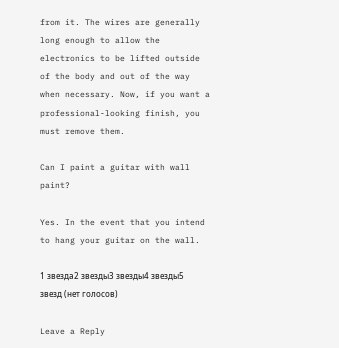from it. The wires are generally long enough to allow the electronics to be lifted outside of the body and out of the way when necessary. Now, if you want a professional-looking finish, you must remove them.

Can I paint a guitar with wall paint?

Yes. In the event that you intend to hang your guitar on the wall.

1 звезда2 звезды3 звезды4 звезды5 звезд (нет голосов)

Leave a Reply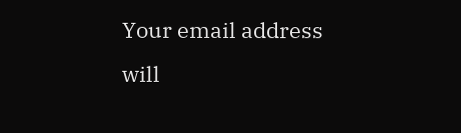Your email address will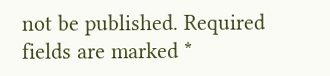not be published. Required fields are marked *